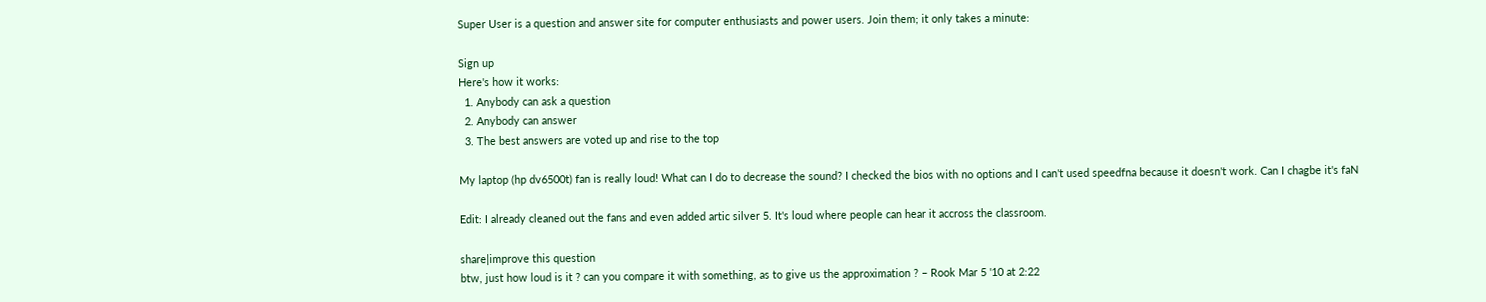Super User is a question and answer site for computer enthusiasts and power users. Join them; it only takes a minute:

Sign up
Here's how it works:
  1. Anybody can ask a question
  2. Anybody can answer
  3. The best answers are voted up and rise to the top

My laptop (hp dv6500t) fan is really loud! What can I do to decrease the sound? I checked the bios with no options and I can't used speedfna because it doesn't work. Can I chagbe it's faN

Edit: I already cleaned out the fans and even added artic silver 5. It's loud where people can hear it accross the classroom.

share|improve this question
btw, just how loud is it ? can you compare it with something, as to give us the approximation ? – Rook Mar 5 '10 at 2:22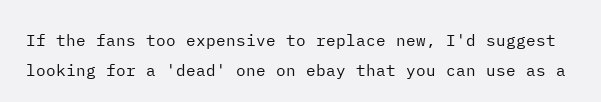If the fans too expensive to replace new, I'd suggest looking for a 'dead' one on ebay that you can use as a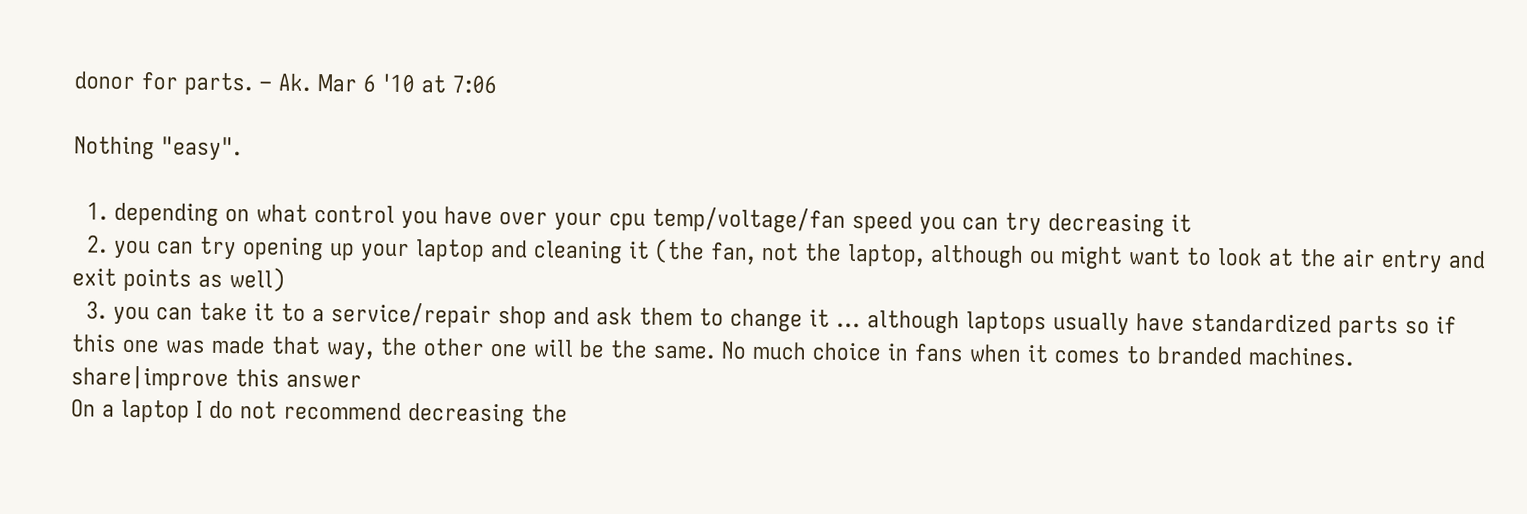donor for parts. – Ak. Mar 6 '10 at 7:06

Nothing "easy".

  1. depending on what control you have over your cpu temp/voltage/fan speed you can try decreasing it
  2. you can try opening up your laptop and cleaning it (the fan, not the laptop, although ou might want to look at the air entry and exit points as well)
  3. you can take it to a service/repair shop and ask them to change it ... although laptops usually have standardized parts so if this one was made that way, the other one will be the same. No much choice in fans when it comes to branded machines.
share|improve this answer
On a laptop I do not recommend decreasing the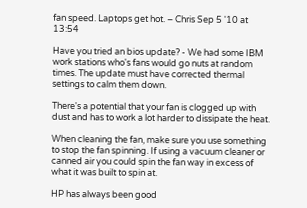fan speed. Laptops get hot. – Chris Sep 5 '10 at 13:54

Have you tried an bios update? - We had some IBM work stations who's fans would go nuts at random times. The update must have corrected thermal settings to calm them down.

There's a potential that your fan is clogged up with dust and has to work a lot harder to dissipate the heat.

When cleaning the fan, make sure you use something to stop the fan spinning. If using a vacuum cleaner or canned air you could spin the fan way in excess of what it was built to spin at.

HP has always been good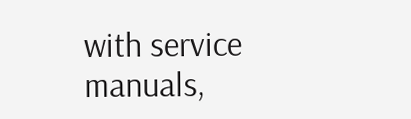with service manuals,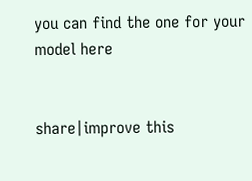you can find the one for your model here


share|improve this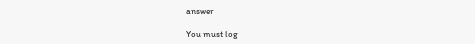answer

You must log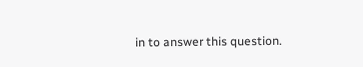in to answer this question.